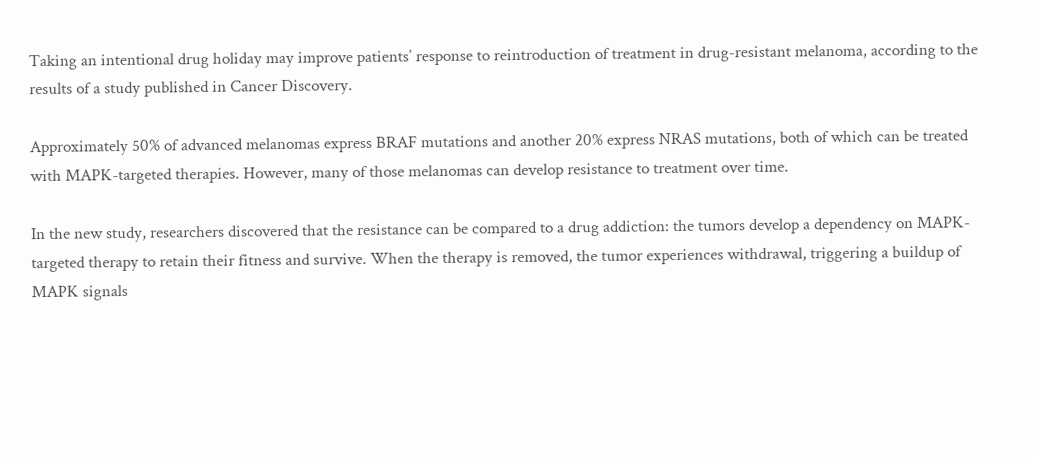Taking an intentional drug holiday may improve patients’ response to reintroduction of treatment in drug-resistant melanoma, according to the results of a study published in Cancer Discovery.

Approximately 50% of advanced melanomas express BRAF mutations and another 20% express NRAS mutations, both of which can be treated with MAPK-targeted therapies. However, many of those melanomas can develop resistance to treatment over time.

In the new study, researchers discovered that the resistance can be compared to a drug addiction: the tumors develop a dependency on MAPK-targeted therapy to retain their fitness and survive. When the therapy is removed, the tumor experiences withdrawal, triggering a buildup of MAPK signals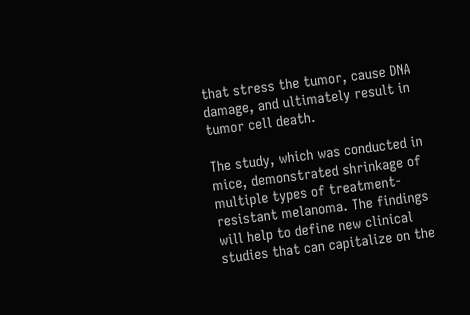that stress the tumor, cause DNA damage, and ultimately result in tumor cell death.

The study, which was conducted in mice, demonstrated shrinkage of multiple types of treatment-resistant melanoma. The findings will help to define new clinical studies that can capitalize on the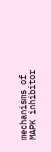mechanisms of MAPK inhibitor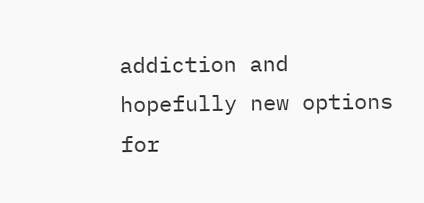addiction and hopefully new options for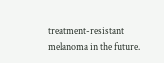treatment-resistant melanoma in the future.